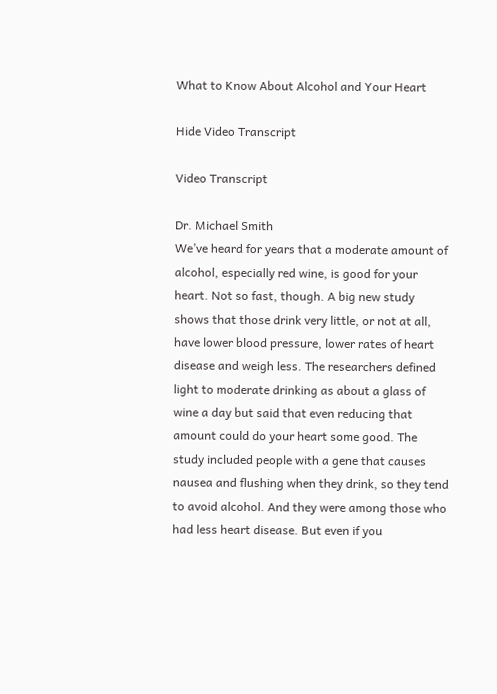What to Know About Alcohol and Your Heart

Hide Video Transcript

Video Transcript

Dr. Michael Smith
We’ve heard for years that a moderate amount of alcohol, especially red wine, is good for your heart. Not so fast, though. A big new study shows that those drink very little, or not at all, have lower blood pressure, lower rates of heart disease and weigh less. The researchers defined light to moderate drinking as about a glass of wine a day but said that even reducing that amount could do your heart some good. The study included people with a gene that causes nausea and flushing when they drink, so they tend to avoid alcohol. And they were among those who had less heart disease. But even if you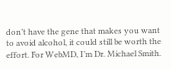don’t have the gene that makes you want to avoid alcohol, it could still be worth the effort. For WebMD, I’m Dr. Michael Smith.